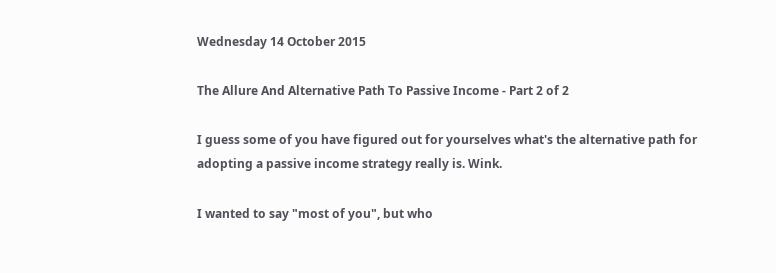Wednesday 14 October 2015

The Allure And Alternative Path To Passive Income - Part 2 of 2

I guess some of you have figured out for yourselves what's the alternative path for adopting a passive income strategy really is. Wink.

I wanted to say "most of you", but who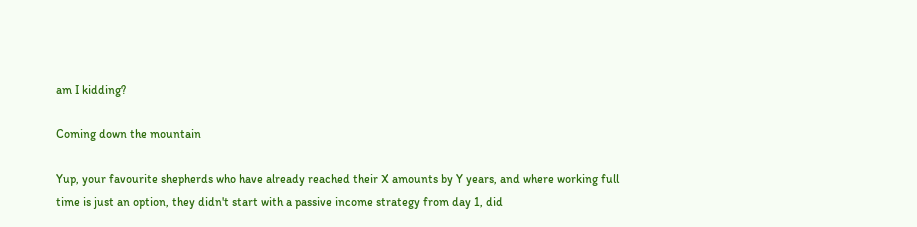am I kidding?

Coming down the mountain

Yup, your favourite shepherds who have already reached their X amounts by Y years, and where working full time is just an option, they didn't start with a passive income strategy from day 1, did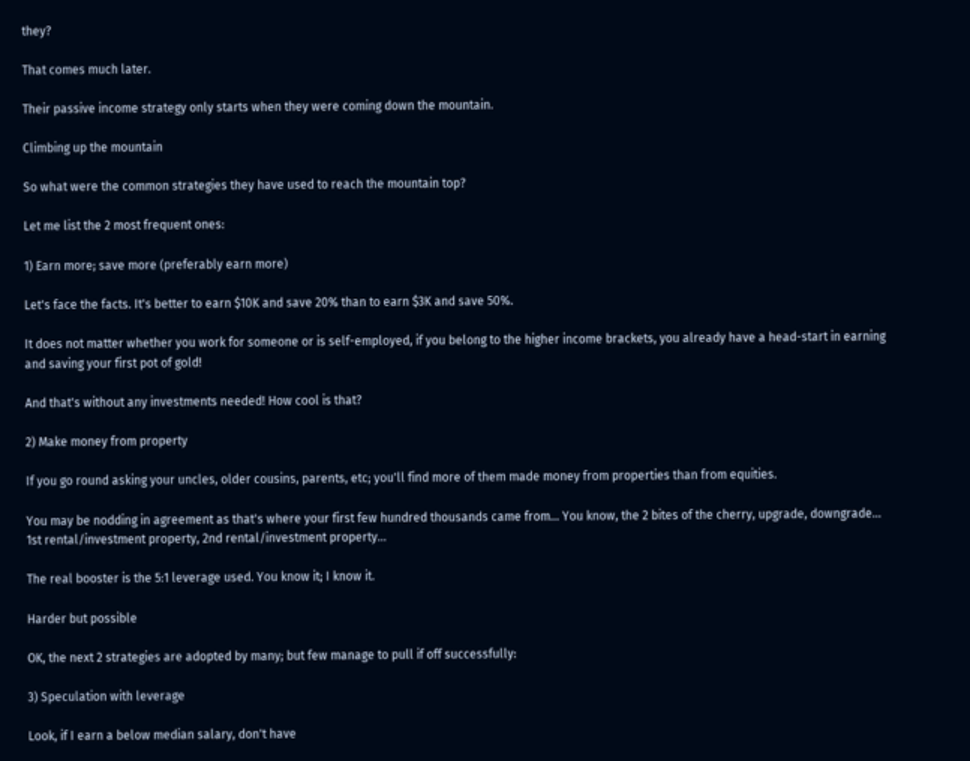they?

That comes much later.

Their passive income strategy only starts when they were coming down the mountain.

Climbing up the mountain

So what were the common strategies they have used to reach the mountain top?

Let me list the 2 most frequent ones:

1) Earn more; save more (preferably earn more)

Let's face the facts. It's better to earn $10K and save 20% than to earn $3K and save 50%.

It does not matter whether you work for someone or is self-employed, if you belong to the higher income brackets, you already have a head-start in earning and saving your first pot of gold!

And that's without any investments needed! How cool is that?

2) Make money from property

If you go round asking your uncles, older cousins, parents, etc; you'll find more of them made money from properties than from equities.

You may be nodding in agreement as that's where your first few hundred thousands came from... You know, the 2 bites of the cherry, upgrade, downgrade... 1st rental/investment property, 2nd rental/investment property...

The real booster is the 5:1 leverage used. You know it; I know it.

Harder but possible

OK, the next 2 strategies are adopted by many; but few manage to pull if off successfully:

3) Speculation with leverage

Look, if I earn a below median salary, don't have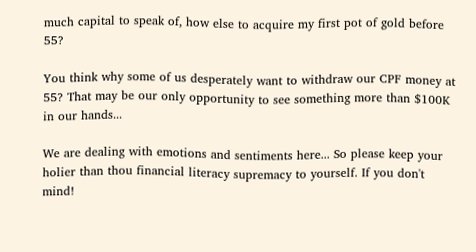much capital to speak of, how else to acquire my first pot of gold before 55?

You think why some of us desperately want to withdraw our CPF money at 55? That may be our only opportunity to see something more than $100K in our hands...

We are dealing with emotions and sentiments here... So please keep your holier than thou financial literacy supremacy to yourself. If you don't mind!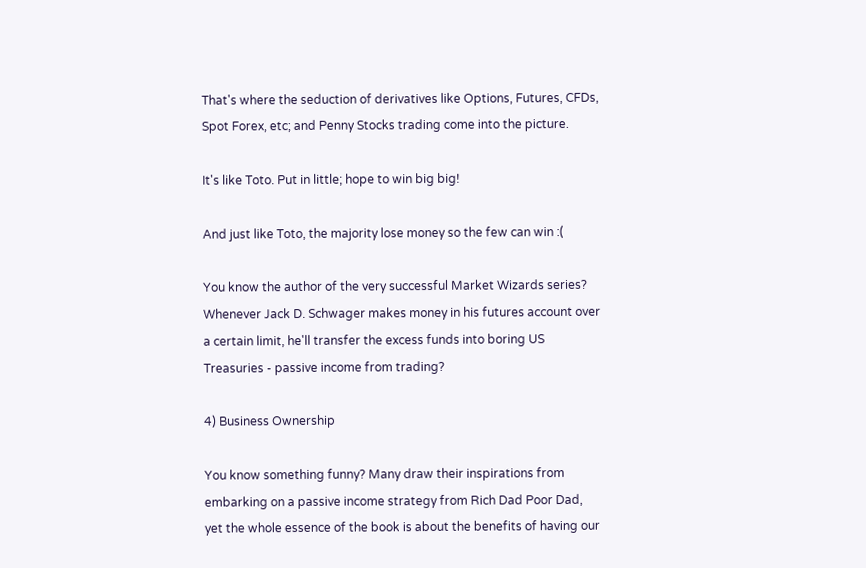That's where the seduction of derivatives like Options, Futures, CFDs, Spot Forex, etc; and Penny Stocks trading come into the picture.

It's like Toto. Put in little; hope to win big big!

And just like Toto, the majority lose money so the few can win :(

You know the author of the very successful Market Wizards series? Whenever Jack D. Schwager makes money in his futures account over a certain limit, he'll transfer the excess funds into boring US Treasuries - passive income from trading?

4) Business Ownership

You know something funny? Many draw their inspirations from embarking on a passive income strategy from Rich Dad Poor Dad, yet the whole essence of the book is about the benefits of having our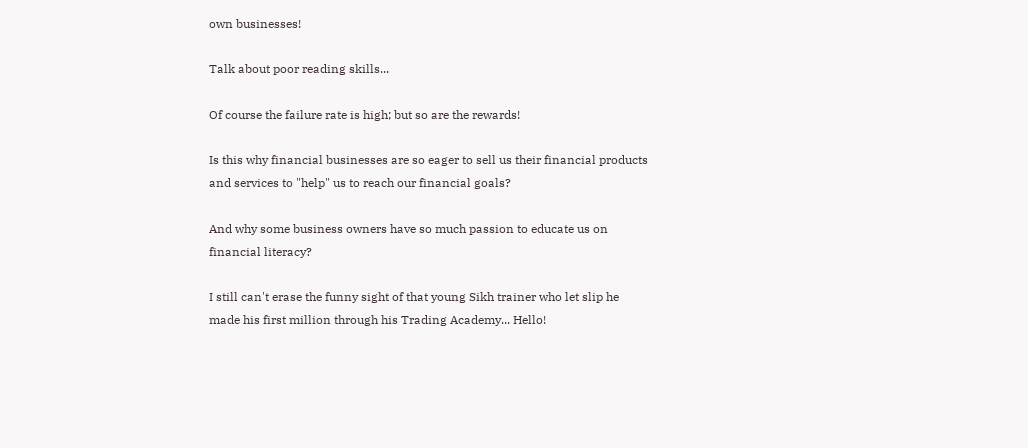own businesses!

Talk about poor reading skills...

Of course the failure rate is high; but so are the rewards!

Is this why financial businesses are so eager to sell us their financial products and services to "help" us to reach our financial goals?

And why some business owners have so much passion to educate us on financial literacy?

I still can't erase the funny sight of that young Sikh trainer who let slip he made his first million through his Trading Academy... Hello!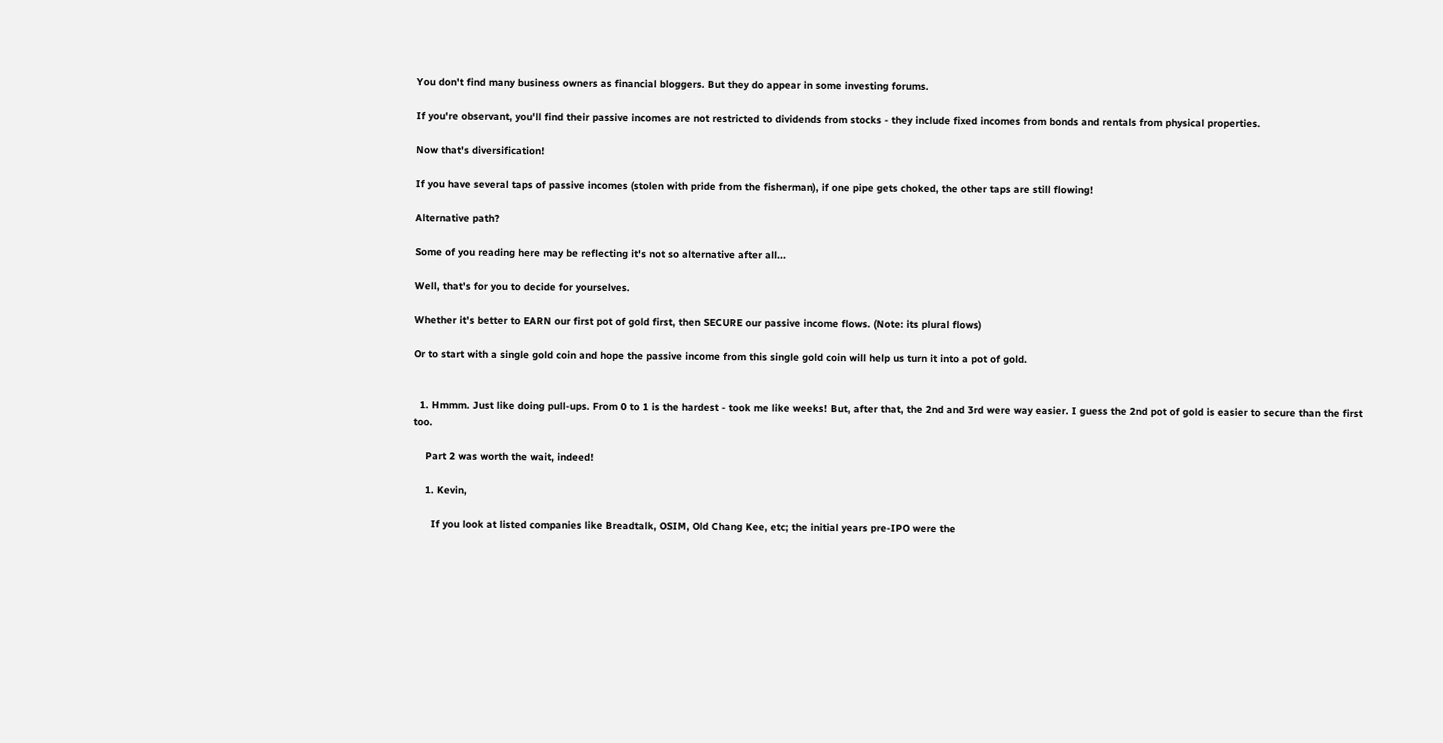You don't find many business owners as financial bloggers. But they do appear in some investing forums.

If you're observant, you'll find their passive incomes are not restricted to dividends from stocks - they include fixed incomes from bonds and rentals from physical properties.

Now that's diversification!

If you have several taps of passive incomes (stolen with pride from the fisherman), if one pipe gets choked, the other taps are still flowing!

Alternative path?

Some of you reading here may be reflecting it's not so alternative after all...

Well, that's for you to decide for yourselves.

Whether it's better to EARN our first pot of gold first, then SECURE our passive income flows. (Note: its plural flows)

Or to start with a single gold coin and hope the passive income from this single gold coin will help us turn it into a pot of gold.


  1. Hmmm. Just like doing pull-ups. From 0 to 1 is the hardest - took me like weeks! But, after that, the 2nd and 3rd were way easier. I guess the 2nd pot of gold is easier to secure than the first too.

    Part 2 was worth the wait, indeed!

    1. Kevin,

      If you look at listed companies like Breadtalk, OSIM, Old Chang Kee, etc; the initial years pre-IPO were the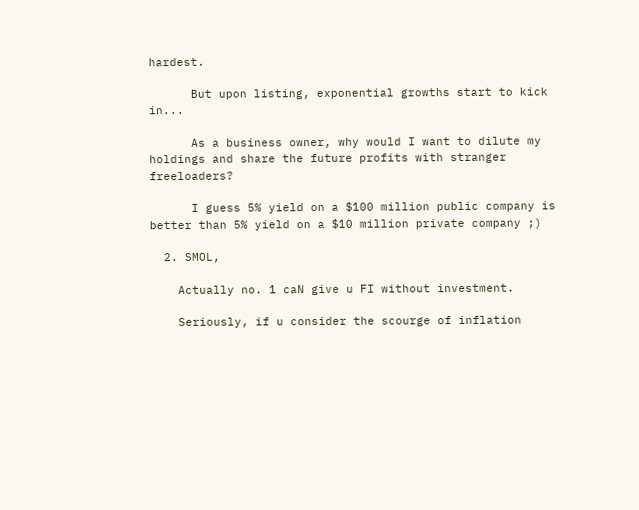hardest.

      But upon listing, exponential growths start to kick in...

      As a business owner, why would I want to dilute my holdings and share the future profits with stranger freeloaders?

      I guess 5% yield on a $100 million public company is better than 5% yield on a $10 million private company ;)

  2. SMOL,

    Actually no. 1 caN give u FI without investment.

    Seriously, if u consider the scourge of inflation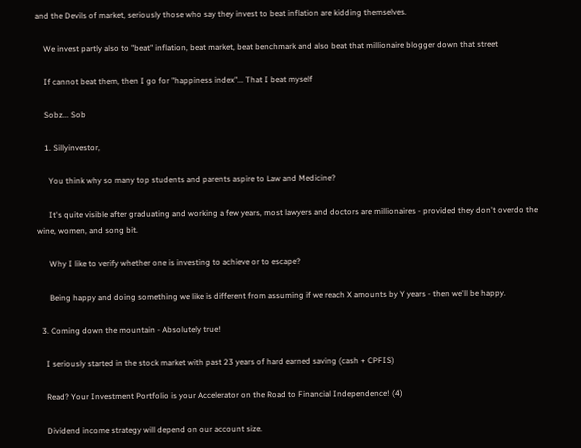and the Devils of market, seriously those who say they invest to beat inflation are kidding themselves.

    We invest partly also to "beat" inflation, beat market, beat benchmark and also beat that millionaire blogger down that street

    If cannot beat them, then I go for "happiness index"... That I beat myself

    Sobz... Sob

    1. Sillyinvestor,

      You think why so many top students and parents aspire to Law and Medicine?

      It's quite visible after graduating and working a few years, most lawyers and doctors are millionaires - provided they don't overdo the wine, women, and song bit.

      Why I like to verify whether one is investing to achieve or to escape?

      Being happy and doing something we like is different from assuming if we reach X amounts by Y years - then we'll be happy.

  3. Coming down the mountain - Absolutely true!

    I seriously started in the stock market with past 23 years of hard earned saving (cash + CPFIS)

    Read? Your Investment Portfolio is your Accelerator on the Road to Financial Independence! (4)

    Dividend income strategy will depend on our account size.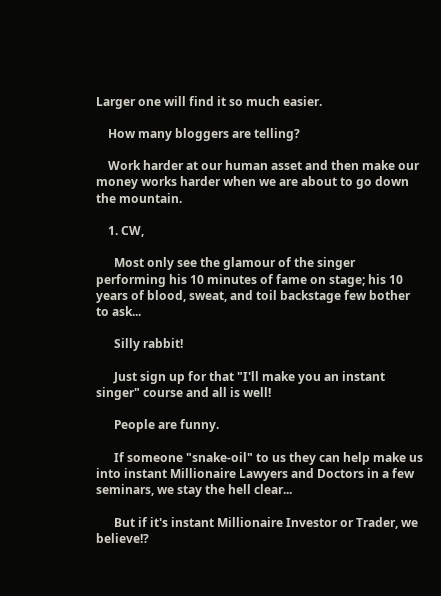Larger one will find it so much easier.

    How many bloggers are telling?

    Work harder at our human asset and then make our money works harder when we are about to go down the mountain.

    1. CW,

      Most only see the glamour of the singer performing his 10 minutes of fame on stage; his 10 years of blood, sweat, and toil backstage few bother to ask...

      Silly rabbit!

      Just sign up for that "I'll make you an instant singer" course and all is well!

      People are funny.

      If someone "snake-oil" to us they can help make us into instant Millionaire Lawyers and Doctors in a few seminars, we stay the hell clear...

      But if it's instant Millionaire Investor or Trader, we believe!?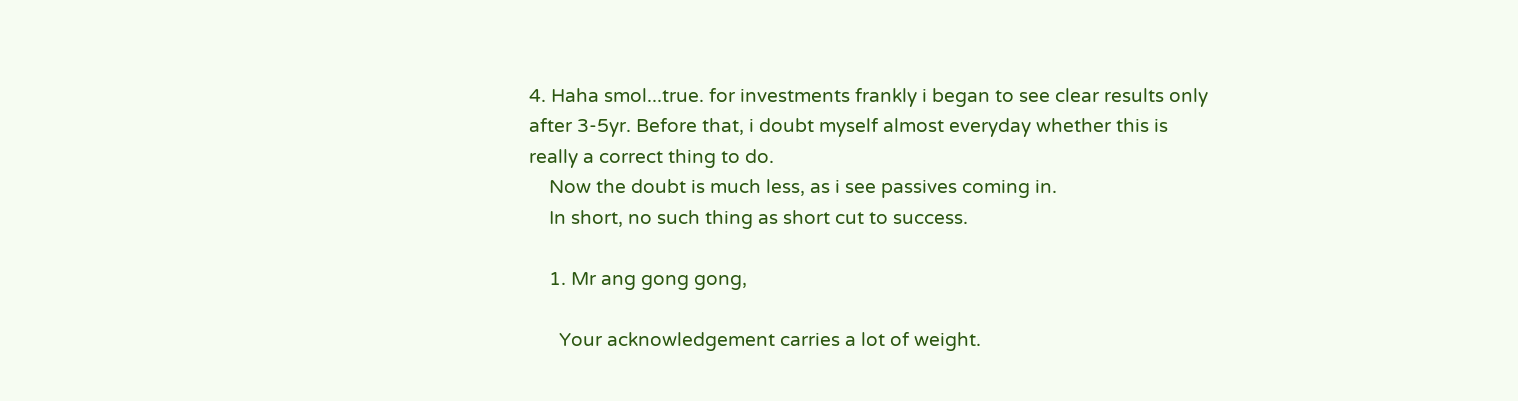4. Haha smol...true. for investments frankly i began to see clear results only after 3-5yr. Before that, i doubt myself almost everyday whether this is really a correct thing to do.
    Now the doubt is much less, as i see passives coming in.
    In short, no such thing as short cut to success.

    1. Mr ang gong gong,

      Your acknowledgement carries a lot of weight.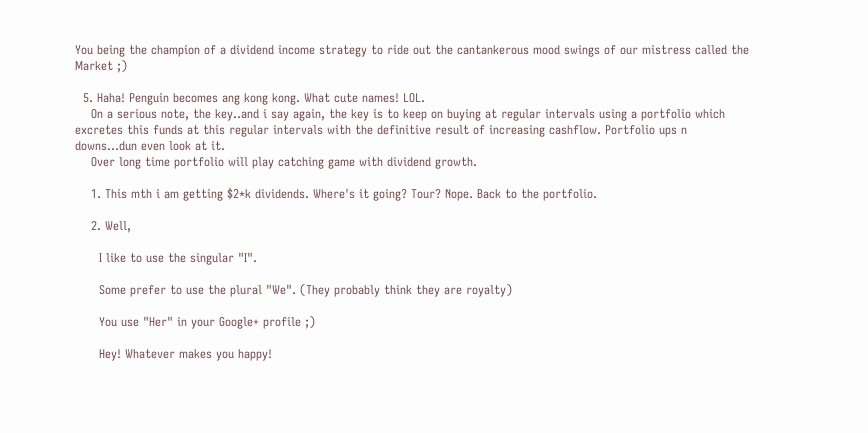You being the champion of a dividend income strategy to ride out the cantankerous mood swings of our mistress called the Market ;)

  5. Haha! Penguin becomes ang kong kong. What cute names! LOL.
    On a serious note, the key..and i say again, the key is to keep on buying at regular intervals using a portfolio which excretes this funds at this regular intervals with the definitive result of increasing cashflow. Portfolio ups n downs...dun even look at it.
    Over long time portfolio will play catching game with dividend growth.

    1. This mth i am getting $2*k dividends. Where's it going? Tour? Nope. Back to the portfolio.

    2. Well,

      I like to use the singular "I".

      Some prefer to use the plural "We". (They probably think they are royalty)

      You use "Her" in your Google+ profile ;)

      Hey! Whatever makes you happy!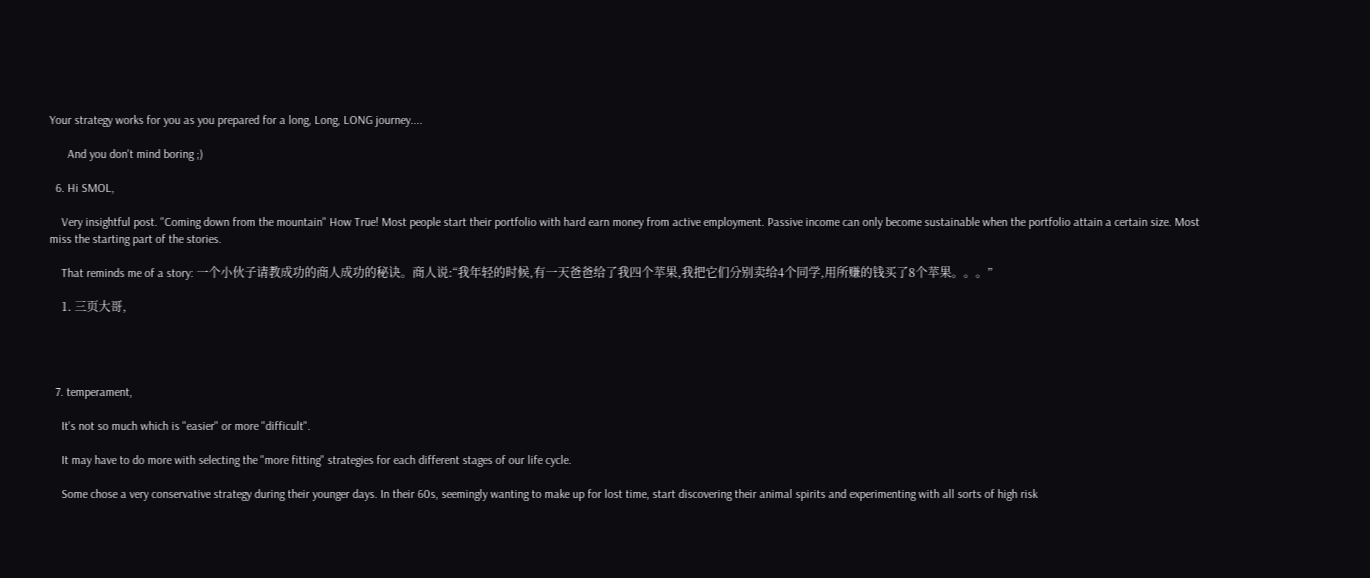Your strategy works for you as you prepared for a long, Long, LONG journey....

      And you don't mind boring ;)

  6. Hi SMOL,

    Very insightful post. "Coming down from the mountain" How True! Most people start their portfolio with hard earn money from active employment. Passive income can only become sustainable when the portfolio attain a certain size. Most miss the starting part of the stories.

    That reminds me of a story: 一个小伙子请教成功的商人成功的秘诀。商人说:“我年轻的时候,有一天爸爸给了我四个苹果,我把它们分别卖给4个同学,用所赚的钱买了8个苹果。。。”

    1. 三页大哥,




  7. temperament,

    It's not so much which is "easier" or more "difficult".

    It may have to do more with selecting the "more fitting" strategies for each different stages of our life cycle.

    Some chose a very conservative strategy during their younger days. In their 60s, seemingly wanting to make up for lost time, start discovering their animal spirits and experimenting with all sorts of high risk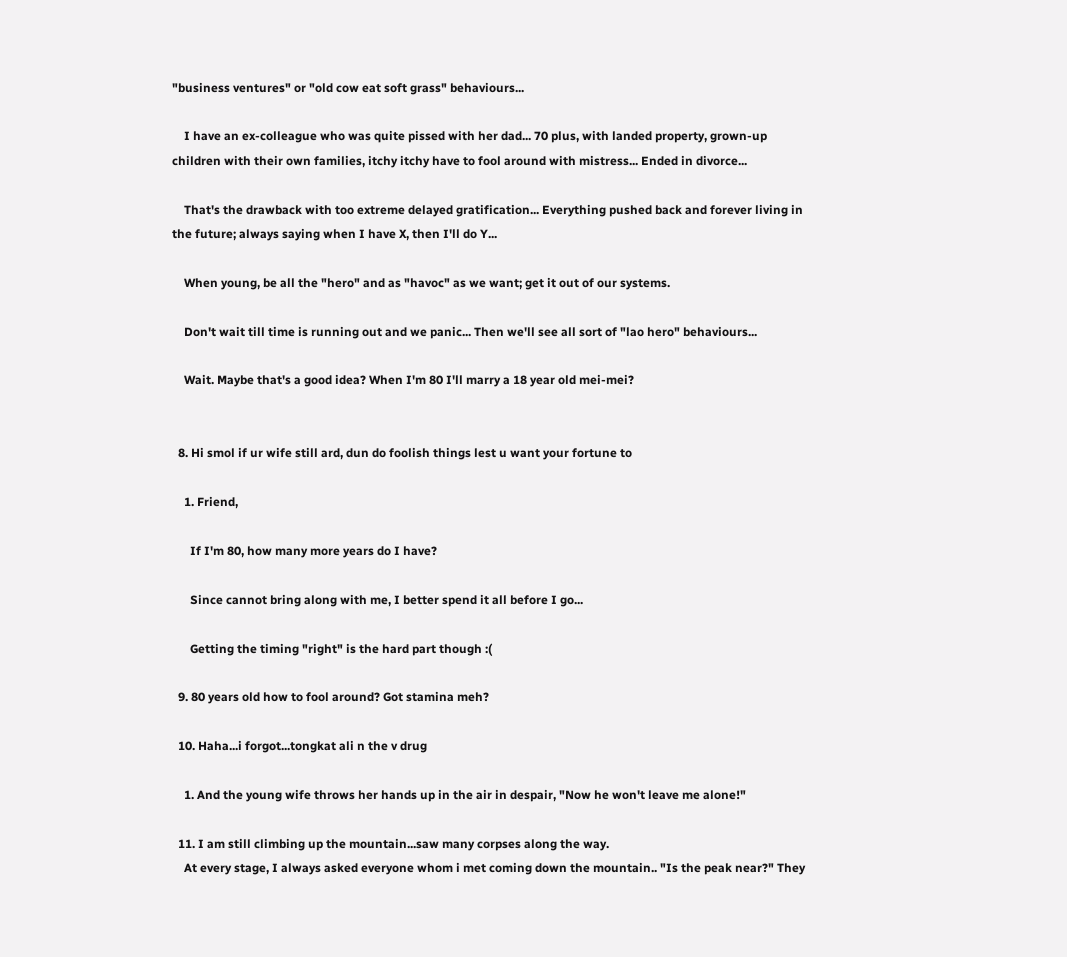"business ventures" or "old cow eat soft grass" behaviours...

    I have an ex-colleague who was quite pissed with her dad... 70 plus, with landed property, grown-up children with their own families, itchy itchy have to fool around with mistress... Ended in divorce...

    That's the drawback with too extreme delayed gratification... Everything pushed back and forever living in the future; always saying when I have X, then I'll do Y...

    When young, be all the "hero" and as "havoc" as we want; get it out of our systems.

    Don't wait till time is running out and we panic... Then we'll see all sort of "lao hero" behaviours...

    Wait. Maybe that's a good idea? When I'm 80 I'll marry a 18 year old mei-mei?


  8. Hi smol if ur wife still ard, dun do foolish things lest u want your fortune to

    1. Friend,

      If I'm 80, how many more years do I have?

      Since cannot bring along with me, I better spend it all before I go...

      Getting the timing "right" is the hard part though :(

  9. 80 years old how to fool around? Got stamina meh?

  10. Haha...i forgot...tongkat ali n the v drug

    1. And the young wife throws her hands up in the air in despair, "Now he won't leave me alone!"

  11. I am still climbing up the mountain...saw many corpses along the way.
    At every stage, I always asked everyone whom i met coming down the mountain.. "Is the peak near?" They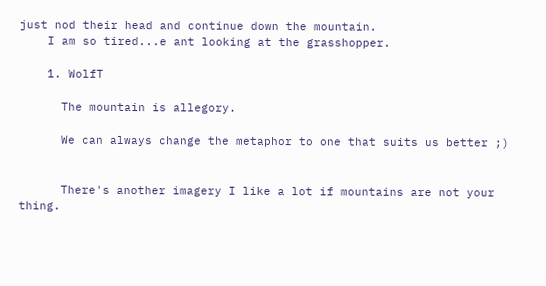just nod their head and continue down the mountain.
    I am so tired...e ant looking at the grasshopper.

    1. WolfT

      The mountain is allegory.

      We can always change the metaphor to one that suits us better ;)


      There's another imagery I like a lot if mountains are not your thing.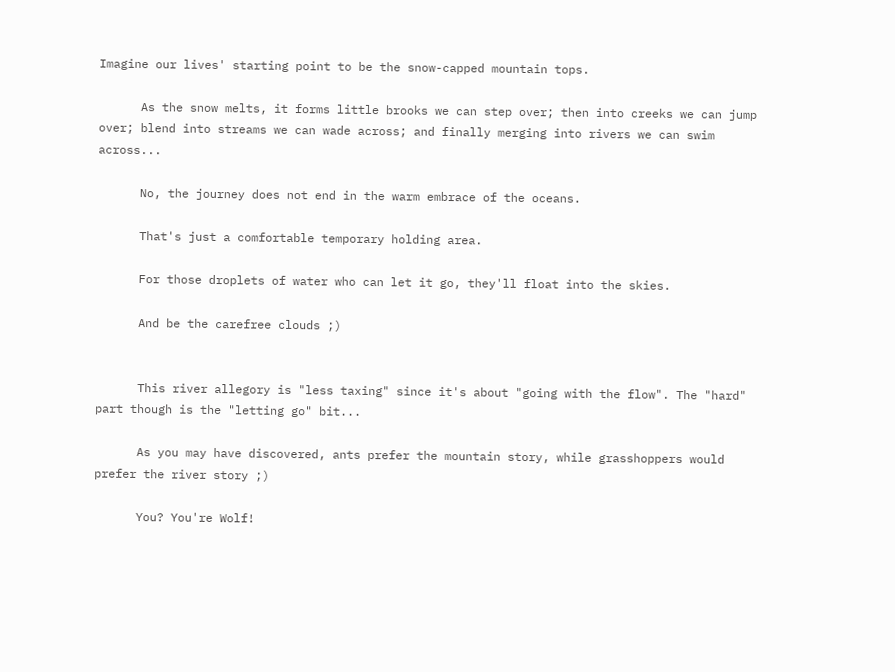Imagine our lives' starting point to be the snow-capped mountain tops.

      As the snow melts, it forms little brooks we can step over; then into creeks we can jump over; blend into streams we can wade across; and finally merging into rivers we can swim across...

      No, the journey does not end in the warm embrace of the oceans.

      That's just a comfortable temporary holding area.

      For those droplets of water who can let it go, they'll float into the skies.

      And be the carefree clouds ;)


      This river allegory is "less taxing" since it's about "going with the flow". The "hard" part though is the "letting go" bit...

      As you may have discovered, ants prefer the mountain story, while grasshoppers would prefer the river story ;)

      You? You're Wolf!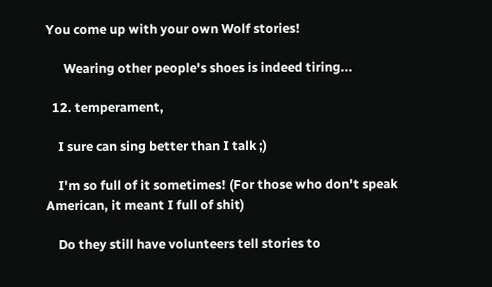You come up with your own Wolf stories!

      Wearing other people's shoes is indeed tiring...

  12. temperament,

    I sure can sing better than I talk ;)

    I'm so full of it sometimes! (For those who don't speak American, it meant I full of shit)

    Do they still have volunteers tell stories to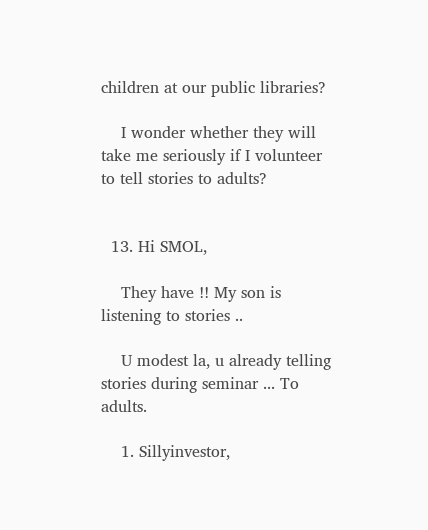children at our public libraries?

    I wonder whether they will take me seriously if I volunteer to tell stories to adults?


  13. Hi SMOL,

    They have !! My son is listening to stories ..

    U modest la, u already telling stories during seminar ... To adults.

    1. Sillyinvestor,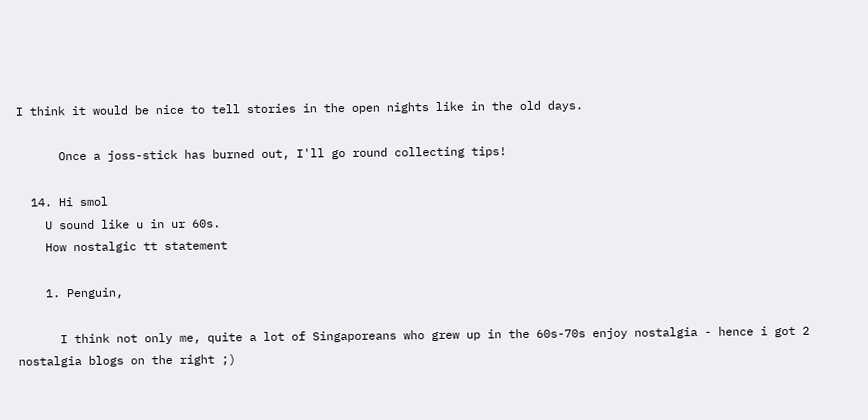I think it would be nice to tell stories in the open nights like in the old days.

      Once a joss-stick has burned out, I'll go round collecting tips!

  14. Hi smol
    U sound like u in ur 60s.
    How nostalgic tt statement

    1. Penguin,

      I think not only me, quite a lot of Singaporeans who grew up in the 60s-70s enjoy nostalgia - hence i got 2 nostalgia blogs on the right ;)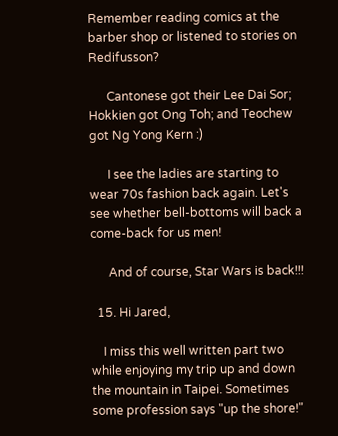Remember reading comics at the barber shop or listened to stories on Redifusson?

      Cantonese got their Lee Dai Sor; Hokkien got Ong Toh; and Teochew got Ng Yong Kern :)

      I see the ladies are starting to wear 70s fashion back again. Let's see whether bell-bottoms will back a come-back for us men!

      And of course, Star Wars is back!!!

  15. Hi Jared,

    I miss this well written part two while enjoying my trip up and down the mountain in Taipei. Sometimes some profession says "up the shore!"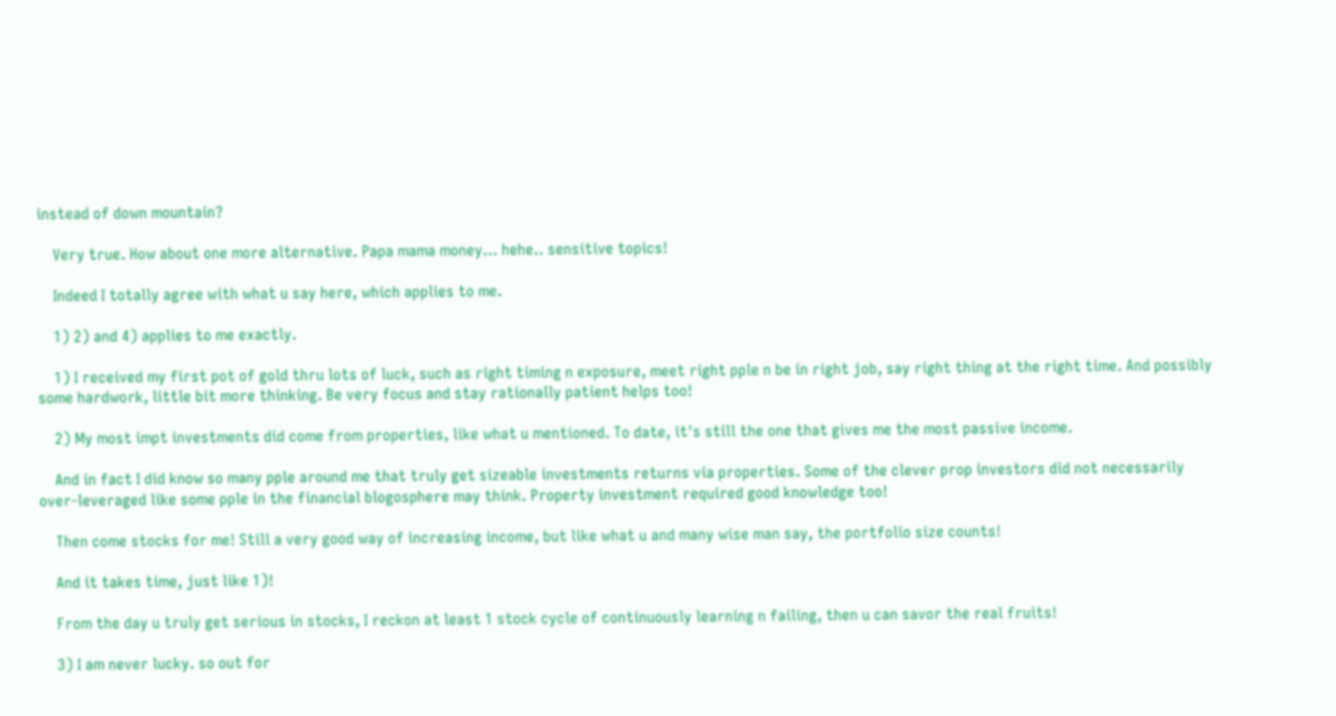instead of down mountain?

    Very true. How about one more alternative. Papa mama money... hehe.. sensitive topics!

    Indeed I totally agree with what u say here, which applies to me.

    1) 2) and 4) applies to me exactly.

    1) I received my first pot of gold thru lots of luck, such as right timing n exposure, meet right pple n be in right job, say right thing at the right time. And possibly some hardwork, little bit more thinking. Be very focus and stay rationally patient helps too!

    2) My most impt investments did come from properties, like what u mentioned. To date, it's still the one that gives me the most passive income.

    And in fact I did know so many pple around me that truly get sizeable investments returns via properties. Some of the clever prop investors did not necessarily over-leveraged like some pple in the financial blogosphere may think. Property investment required good knowledge too!

    Then come stocks for me! Still a very good way of increasing income, but like what u and many wise man say, the portfolio size counts!

    And it takes time, just like 1)!

    From the day u truly get serious in stocks, I reckon at least 1 stock cycle of continuously learning n failing, then u can savor the real fruits!

    3) I am never lucky. so out for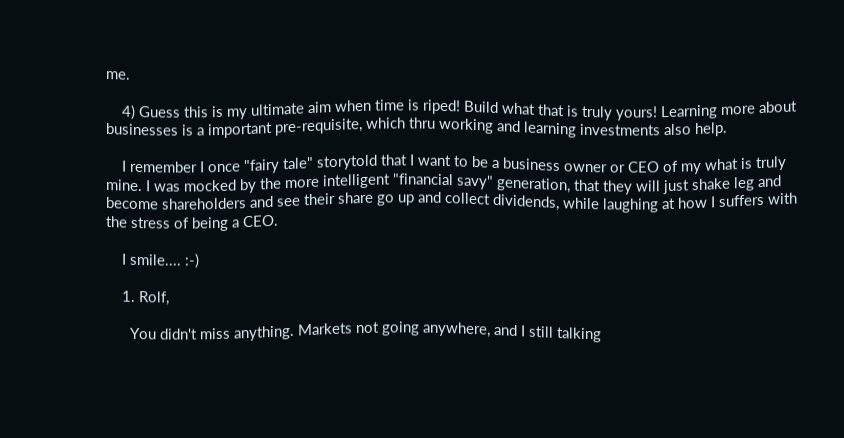me.

    4) Guess this is my ultimate aim when time is riped! Build what that is truly yours! Learning more about businesses is a important pre-requisite, which thru working and learning investments also help.

    I remember I once "fairy tale" storytold that I want to be a business owner or CEO of my what is truly mine. I was mocked by the more intelligent "financial savy" generation, that they will just shake leg and become shareholders and see their share go up and collect dividends, while laughing at how I suffers with the stress of being a CEO.

    I smile.... :-)

    1. Rolf,

      You didn't miss anything. Markets not going anywhere, and I still talking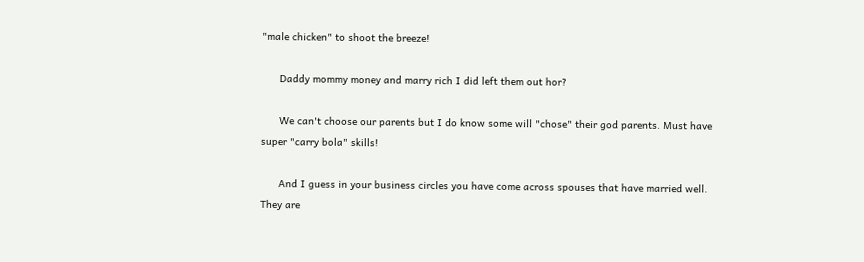"male chicken" to shoot the breeze!

      Daddy mommy money and marry rich I did left them out hor?

      We can't choose our parents but I do know some will "chose" their god parents. Must have super "carry bola" skills!

      And I guess in your business circles you have come across spouses that have married well. They are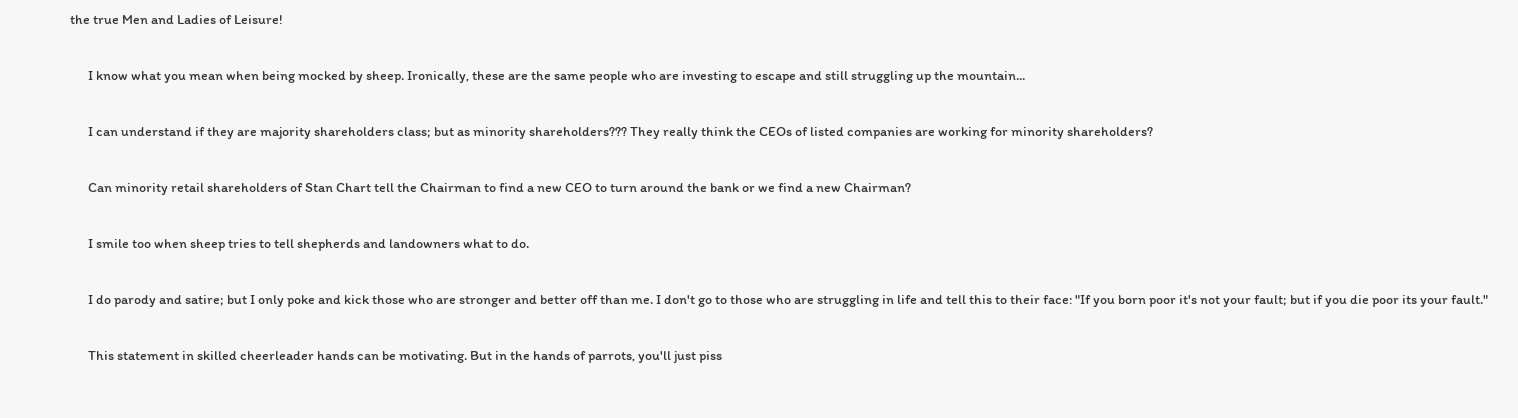the true Men and Ladies of Leisure!

      I know what you mean when being mocked by sheep. Ironically, these are the same people who are investing to escape and still struggling up the mountain...

      I can understand if they are majority shareholders class; but as minority shareholders??? They really think the CEOs of listed companies are working for minority shareholders?

      Can minority retail shareholders of Stan Chart tell the Chairman to find a new CEO to turn around the bank or we find a new Chairman?

      I smile too when sheep tries to tell shepherds and landowners what to do.

      I do parody and satire; but I only poke and kick those who are stronger and better off than me. I don't go to those who are struggling in life and tell this to their face: "If you born poor it's not your fault; but if you die poor its your fault."

      This statement in skilled cheerleader hands can be motivating. But in the hands of parrots, you'll just piss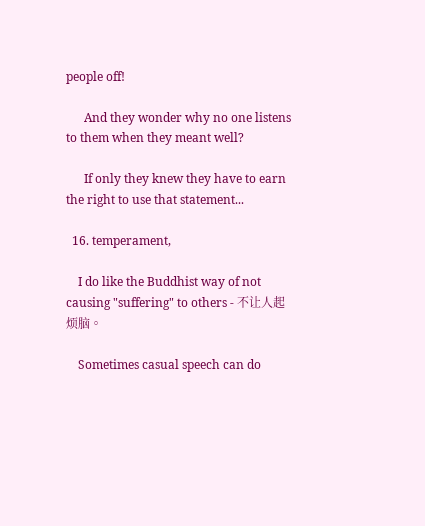people off!

      And they wonder why no one listens to them when they meant well?

      If only they knew they have to earn the right to use that statement...

  16. temperament,

    I do like the Buddhist way of not causing "suffering" to others - 不让人起烦脑。

    Sometimes casual speech can do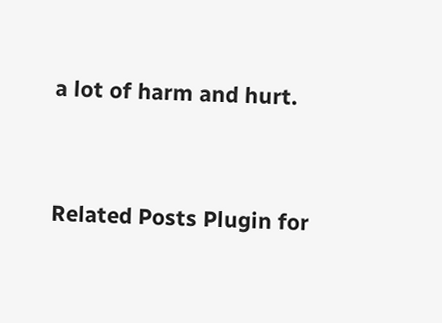a lot of harm and hurt.


Related Posts Plugin for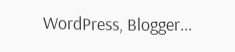WordPress, Blogger...